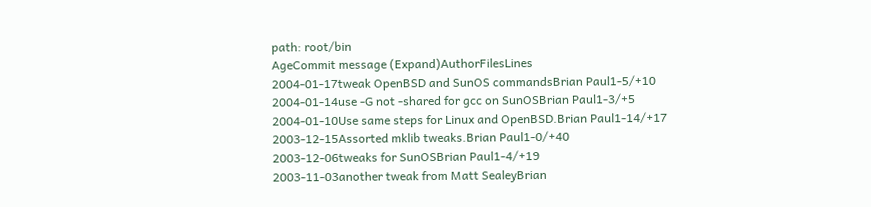path: root/bin
AgeCommit message (Expand)AuthorFilesLines
2004-01-17tweak OpenBSD and SunOS commandsBrian Paul1-5/+10
2004-01-14use -G not -shared for gcc on SunOSBrian Paul1-3/+5
2004-01-10Use same steps for Linux and OpenBSD.Brian Paul1-14/+17
2003-12-15Assorted mklib tweaks.Brian Paul1-0/+40
2003-12-06tweaks for SunOSBrian Paul1-4/+19
2003-11-03another tweak from Matt SealeyBrian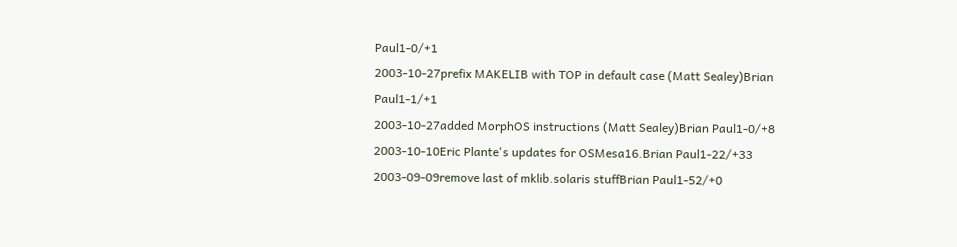Paul1-0/+1
2003-10-27prefix MAKELIB with TOP in default case (Matt Sealey)Brian Paul1-1/+1
2003-10-27added MorphOS instructions (Matt Sealey)Brian Paul1-0/+8
2003-10-10Eric Plante's updates for OSMesa16.Brian Paul1-22/+33
2003-09-09remove last of mklib.solaris stuffBrian Paul1-52/+0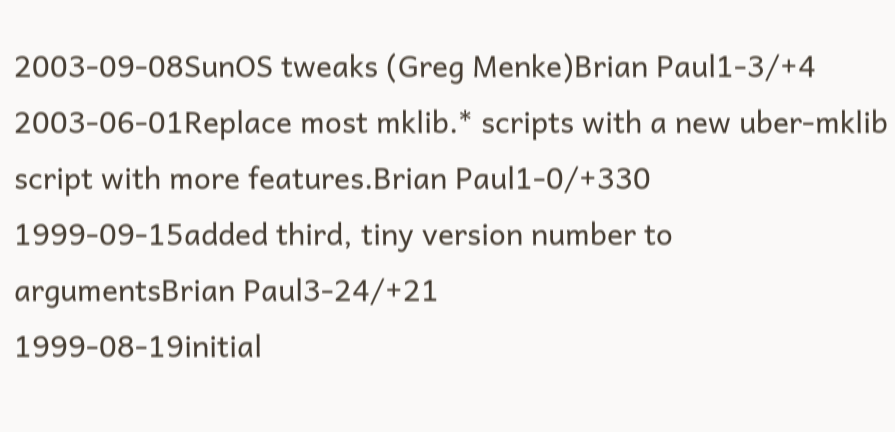2003-09-08SunOS tweaks (Greg Menke)Brian Paul1-3/+4
2003-06-01Replace most mklib.* scripts with a new uber-mklib script with more features.Brian Paul1-0/+330
1999-09-15added third, tiny version number to argumentsBrian Paul3-24/+21
1999-08-19initial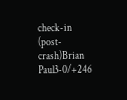check-in (post-crash)Brian Paul3-0/+246